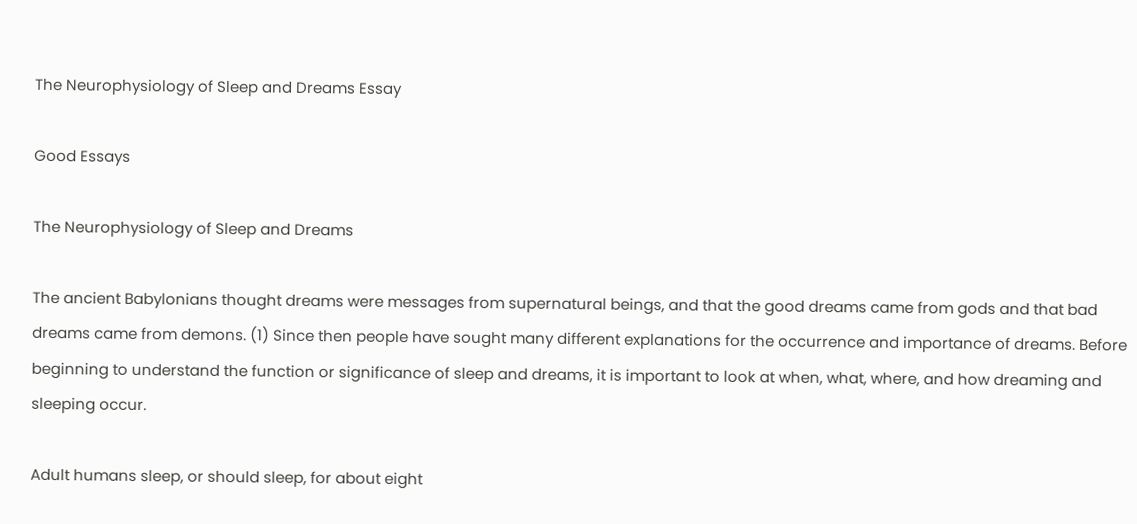The Neurophysiology of Sleep and Dreams Essay

Good Essays

The Neurophysiology of Sleep and Dreams

The ancient Babylonians thought dreams were messages from supernatural beings, and that the good dreams came from gods and that bad dreams came from demons. (1) Since then people have sought many different explanations for the occurrence and importance of dreams. Before beginning to understand the function or significance of sleep and dreams, it is important to look at when, what, where, and how dreaming and sleeping occur.

Adult humans sleep, or should sleep, for about eight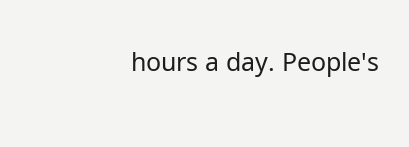hours a day. People's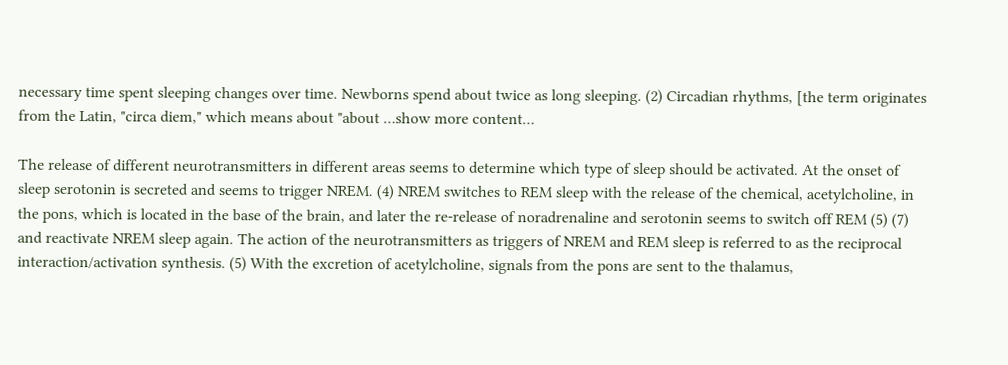necessary time spent sleeping changes over time. Newborns spend about twice as long sleeping. (2) Circadian rhythms, [the term originates from the Latin, "circa diem," which means about "about …show more content…

The release of different neurotransmitters in different areas seems to determine which type of sleep should be activated. At the onset of sleep serotonin is secreted and seems to trigger NREM. (4) NREM switches to REM sleep with the release of the chemical, acetylcholine, in the pons, which is located in the base of the brain, and later the re-release of noradrenaline and serotonin seems to switch off REM (5) (7) and reactivate NREM sleep again. The action of the neurotransmitters as triggers of NREM and REM sleep is referred to as the reciprocal interaction/activation synthesis. (5) With the excretion of acetylcholine, signals from the pons are sent to the thalamus,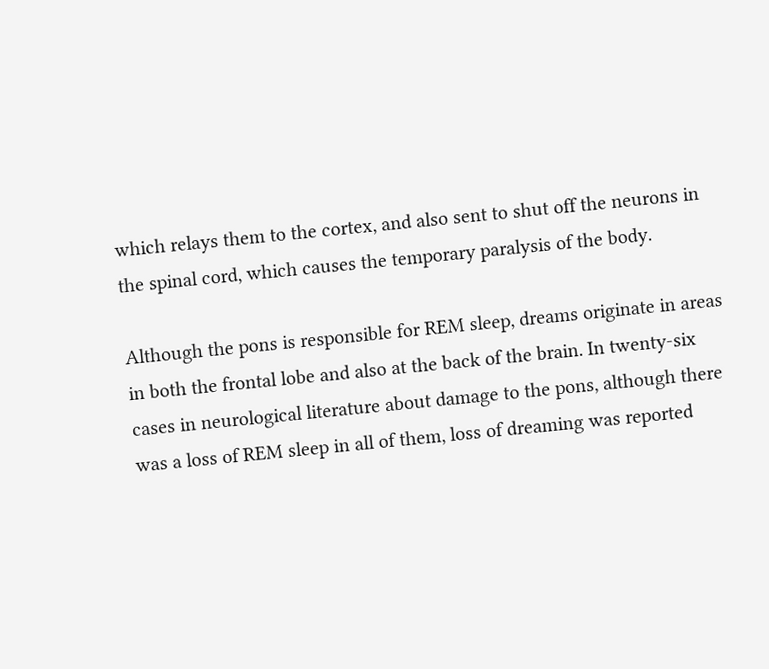which relays them to the cortex, and also sent to shut off the neurons in the spinal cord, which causes the temporary paralysis of the body.

Although the pons is responsible for REM sleep, dreams originate in areas in both the frontal lobe and also at the back of the brain. In twenty-six cases in neurological literature about damage to the pons, although there was a loss of REM sleep in all of them, loss of dreaming was reported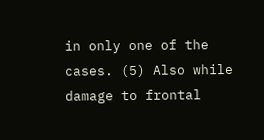in only one of the cases. (5) Also while damage to frontal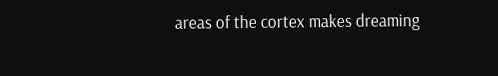areas of the cortex makes dreaming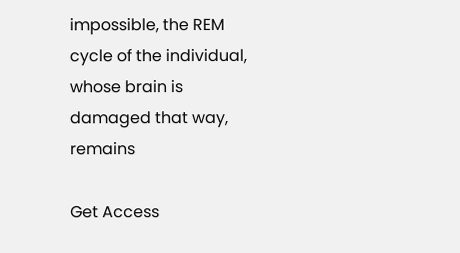impossible, the REM cycle of the individual, whose brain is damaged that way, remains

Get Access